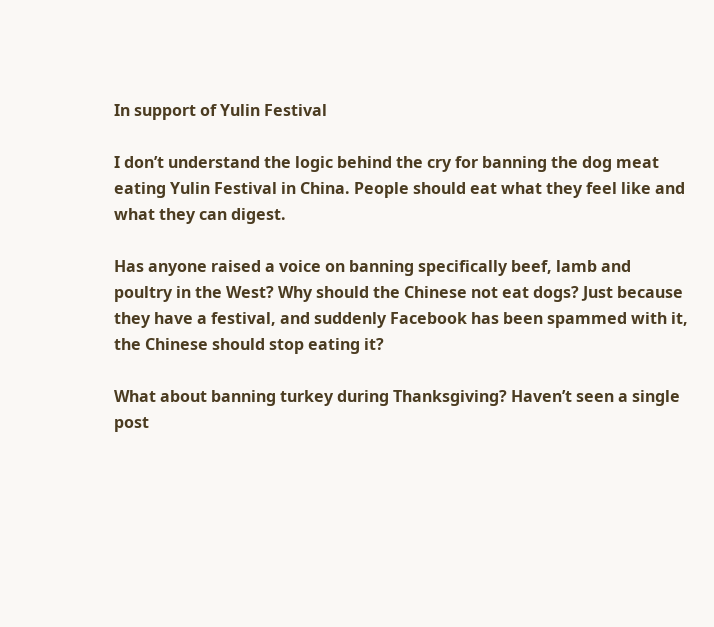In support of Yulin Festival

I don’t understand the logic behind the cry for banning the dog meat eating Yulin Festival in China. People should eat what they feel like and what they can digest.

Has anyone raised a voice on banning specifically beef, lamb and poultry in the West? Why should the Chinese not eat dogs? Just because they have a festival, and suddenly Facebook has been spammed with it, the Chinese should stop eating it?

What about banning turkey during Thanksgiving? Haven’t seen a single post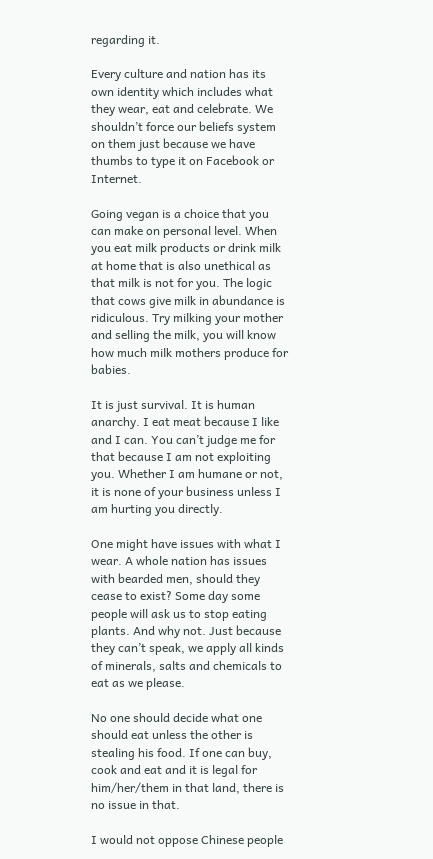regarding it.

Every culture and nation has its own identity which includes what they wear, eat and celebrate. We shouldn’t force our beliefs system on them just because we have thumbs to type it on Facebook or Internet.

Going vegan is a choice that you can make on personal level. When you eat milk products or drink milk at home that is also unethical as that milk is not for you. The logic that cows give milk in abundance is ridiculous. Try milking your mother and selling the milk, you will know how much milk mothers produce for babies.

It is just survival. It is human anarchy. I eat meat because I like and I can. You can’t judge me for that because I am not exploiting you. Whether I am humane or not, it is none of your business unless I am hurting you directly.

One might have issues with what I wear. A whole nation has issues with bearded men, should they cease to exist? Some day some people will ask us to stop eating plants. And why not. Just because they can’t speak, we apply all kinds of minerals, salts and chemicals to eat as we please.

No one should decide what one should eat unless the other is stealing his food. If one can buy, cook and eat and it is legal for him/her/them in that land, there is no issue in that.

I would not oppose Chinese people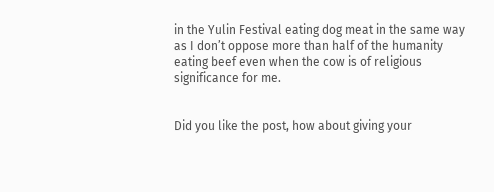in the Yulin Festival eating dog meat in the same way as I don’t oppose more than half of the humanity eating beef even when the cow is of religious significance for me.


Did you like the post, how about giving your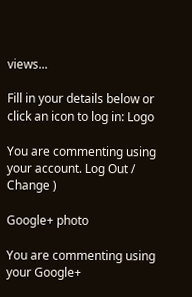views...

Fill in your details below or click an icon to log in: Logo

You are commenting using your account. Log Out /  Change )

Google+ photo

You are commenting using your Google+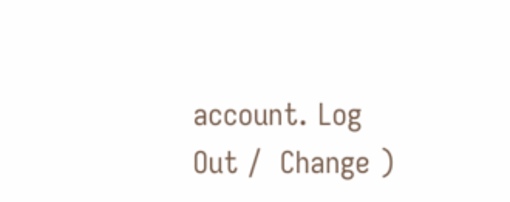account. Log Out /  Change )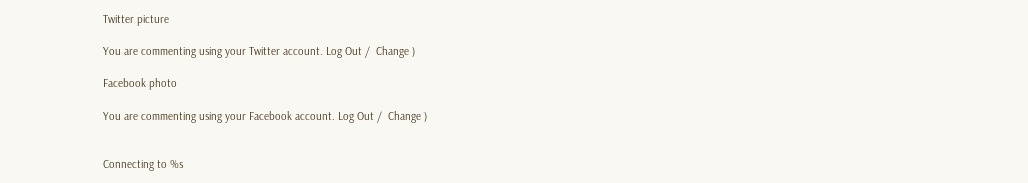Twitter picture

You are commenting using your Twitter account. Log Out /  Change )

Facebook photo

You are commenting using your Facebook account. Log Out /  Change )


Connecting to %s